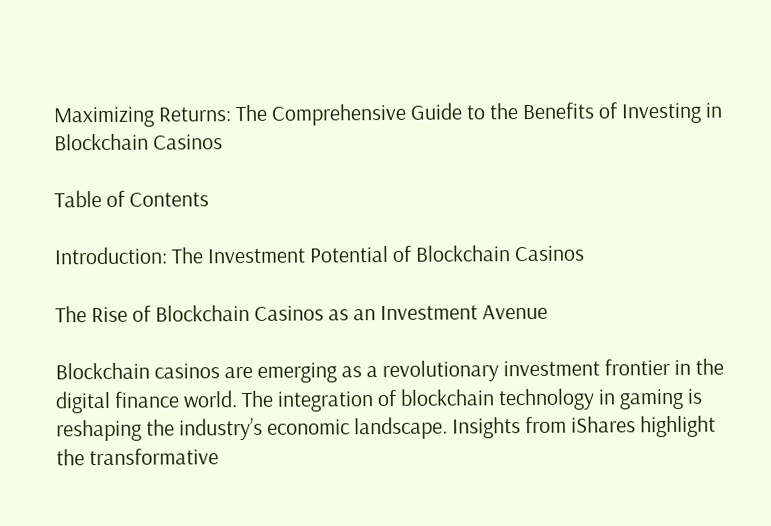Maximizing Returns: The Comprehensive Guide to the Benefits of Investing in Blockchain Casinos

Table of Contents

Introduction: The Investment Potential of Blockchain Casinos

The Rise of Blockchain Casinos as an Investment Avenue

Blockchain casinos are emerging as a revolutionary investment frontier in the digital finance world. The integration of blockchain technology in gaming is reshaping the industry’s economic landscape. Insights from iShares highlight the transformative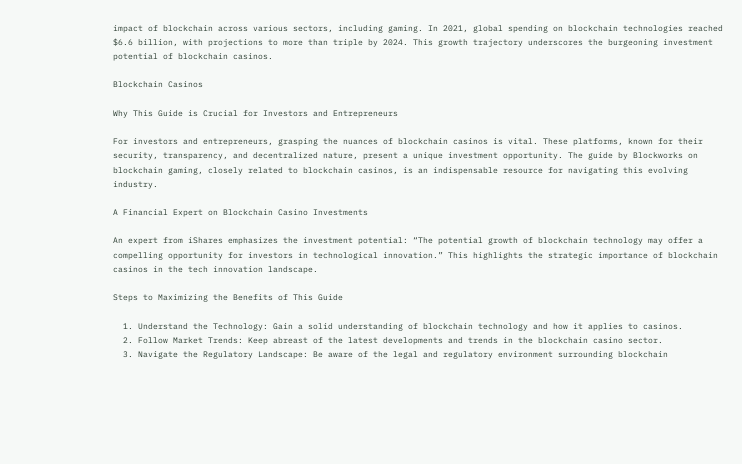impact of blockchain across various sectors, including gaming. In 2021, global spending on blockchain technologies reached $6.6 billion, with projections to more than triple by 2024. This growth trajectory underscores the burgeoning investment potential of blockchain casinos.

Blockchain Casinos

Why This Guide is Crucial for Investors and Entrepreneurs

For investors and entrepreneurs, grasping the nuances of blockchain casinos is vital. These platforms, known for their security, transparency, and decentralized nature, present a unique investment opportunity. The guide by Blockworks on blockchain gaming, closely related to blockchain casinos, is an indispensable resource for navigating this evolving industry.

A Financial Expert on Blockchain Casino Investments

An expert from iShares emphasizes the investment potential: “The potential growth of blockchain technology may offer a compelling opportunity for investors in technological innovation.” This highlights the strategic importance of blockchain casinos in the tech innovation landscape.

Steps to Maximizing the Benefits of This Guide

  1. Understand the Technology: Gain a solid understanding of blockchain technology and how it applies to casinos.
  2. Follow Market Trends: Keep abreast of the latest developments and trends in the blockchain casino sector.
  3. Navigate the Regulatory Landscape: Be aware of the legal and regulatory environment surrounding blockchain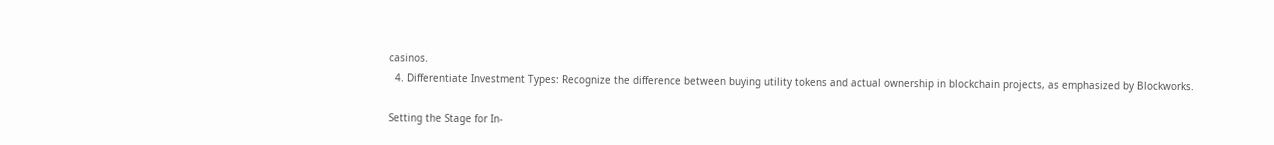casinos.
  4. Differentiate Investment Types: Recognize the difference between buying utility tokens and actual ownership in blockchain projects, as emphasized by Blockworks.

Setting the Stage for In-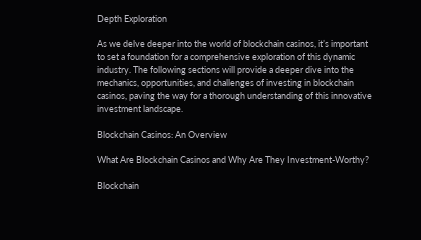Depth Exploration

As we delve deeper into the world of blockchain casinos, it’s important to set a foundation for a comprehensive exploration of this dynamic industry. The following sections will provide a deeper dive into the mechanics, opportunities, and challenges of investing in blockchain casinos, paving the way for a thorough understanding of this innovative investment landscape.

Blockchain Casinos: An Overview

What Are Blockchain Casinos and Why Are They Investment-Worthy?

Blockchain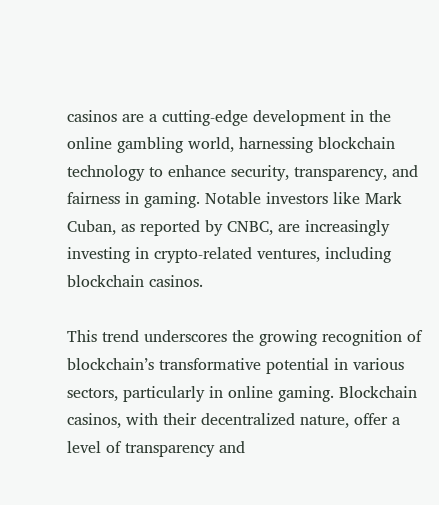casinos are a cutting-edge development in the online gambling world, harnessing blockchain technology to enhance security, transparency, and fairness in gaming. Notable investors like Mark Cuban, as reported by CNBC, are increasingly investing in crypto-related ventures, including blockchain casinos.

This trend underscores the growing recognition of blockchain’s transformative potential in various sectors, particularly in online gaming. Blockchain casinos, with their decentralized nature, offer a level of transparency and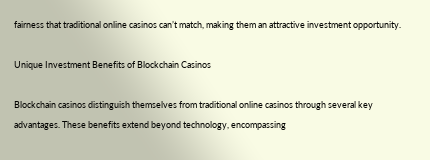fairness that traditional online casinos can’t match, making them an attractive investment opportunity.

Unique Investment Benefits of Blockchain Casinos

Blockchain casinos distinguish themselves from traditional online casinos through several key advantages. These benefits extend beyond technology, encompassing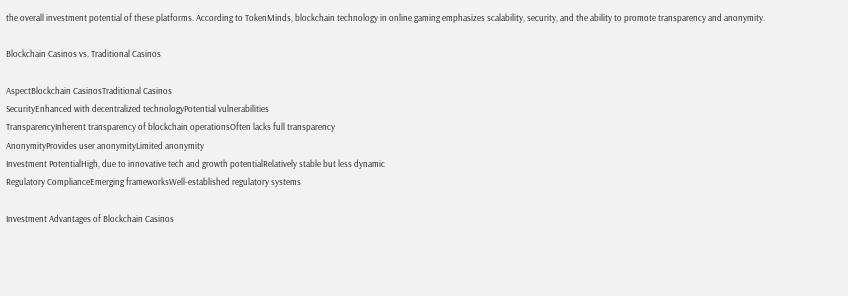the overall investment potential of these platforms. According to TokenMinds, blockchain technology in online gaming emphasizes scalability, security, and the ability to promote transparency and anonymity.

Blockchain Casinos vs. Traditional Casinos

AspectBlockchain CasinosTraditional Casinos
SecurityEnhanced with decentralized technologyPotential vulnerabilities
TransparencyInherent transparency of blockchain operationsOften lacks full transparency
AnonymityProvides user anonymityLimited anonymity
Investment PotentialHigh, due to innovative tech and growth potentialRelatively stable but less dynamic
Regulatory ComplianceEmerging frameworksWell-established regulatory systems

Investment Advantages of Blockchain Casinos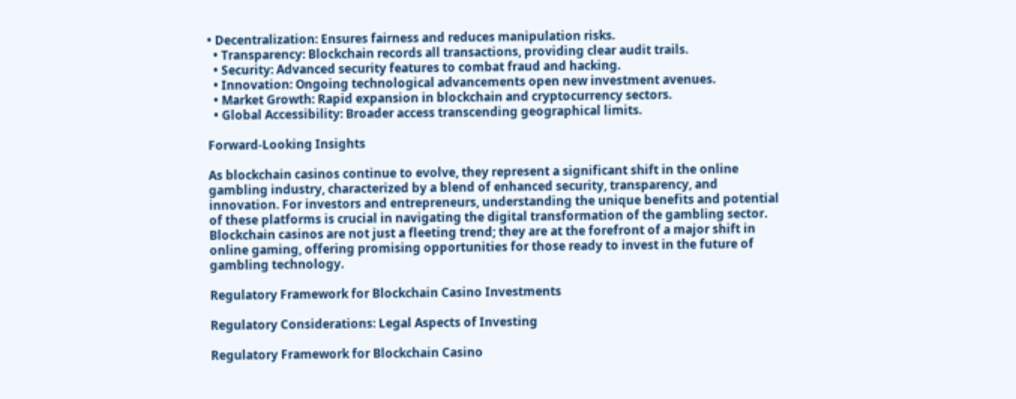• Decentralization: Ensures fairness and reduces manipulation risks.
  • Transparency: Blockchain records all transactions, providing clear audit trails.
  • Security: Advanced security features to combat fraud and hacking.
  • Innovation: Ongoing technological advancements open new investment avenues.
  • Market Growth: Rapid expansion in blockchain and cryptocurrency sectors.
  • Global Accessibility: Broader access transcending geographical limits.

Forward-Looking Insights

As blockchain casinos continue to evolve, they represent a significant shift in the online gambling industry, characterized by a blend of enhanced security, transparency, and innovation. For investors and entrepreneurs, understanding the unique benefits and potential of these platforms is crucial in navigating the digital transformation of the gambling sector. Blockchain casinos are not just a fleeting trend; they are at the forefront of a major shift in online gaming, offering promising opportunities for those ready to invest in the future of gambling technology.

Regulatory Framework for Blockchain Casino Investments

Regulatory Considerations: Legal Aspects of Investing

Regulatory Framework for Blockchain Casino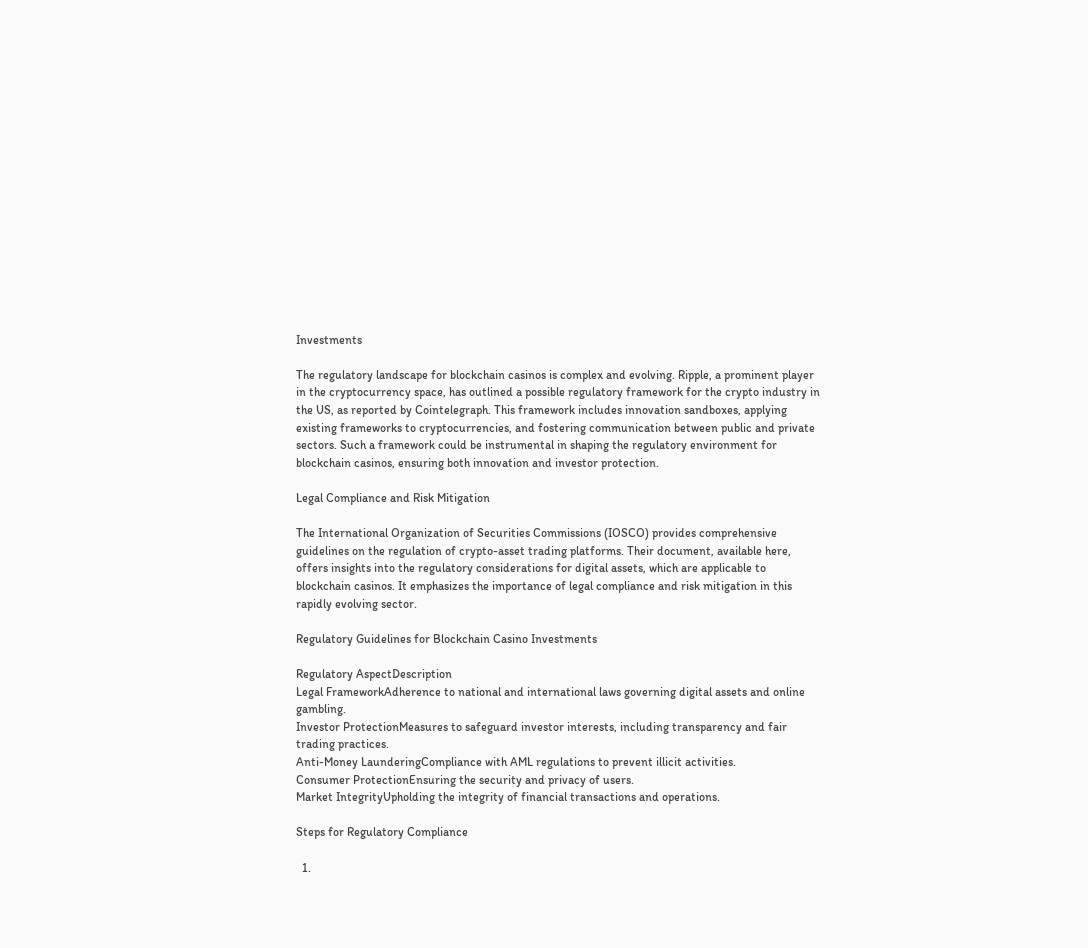Investments

The regulatory landscape for blockchain casinos is complex and evolving. Ripple, a prominent player in the cryptocurrency space, has outlined a possible regulatory framework for the crypto industry in the US, as reported by Cointelegraph. This framework includes innovation sandboxes, applying existing frameworks to cryptocurrencies, and fostering communication between public and private sectors. Such a framework could be instrumental in shaping the regulatory environment for blockchain casinos, ensuring both innovation and investor protection.

Legal Compliance and Risk Mitigation

The International Organization of Securities Commissions (IOSCO) provides comprehensive guidelines on the regulation of crypto-asset trading platforms. Their document, available here, offers insights into the regulatory considerations for digital assets, which are applicable to blockchain casinos. It emphasizes the importance of legal compliance and risk mitigation in this rapidly evolving sector.

Regulatory Guidelines for Blockchain Casino Investments

Regulatory AspectDescription
Legal FrameworkAdherence to national and international laws governing digital assets and online gambling.
Investor ProtectionMeasures to safeguard investor interests, including transparency and fair trading practices.
Anti-Money LaunderingCompliance with AML regulations to prevent illicit activities.
Consumer ProtectionEnsuring the security and privacy of users.
Market IntegrityUpholding the integrity of financial transactions and operations.

Steps for Regulatory Compliance

  1.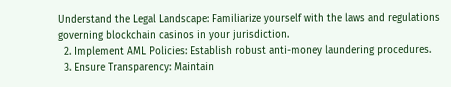Understand the Legal Landscape: Familiarize yourself with the laws and regulations governing blockchain casinos in your jurisdiction.
  2. Implement AML Policies: Establish robust anti-money laundering procedures.
  3. Ensure Transparency: Maintain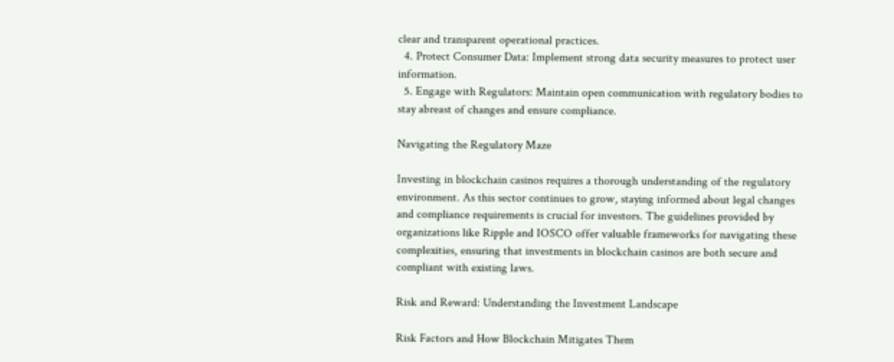clear and transparent operational practices.
  4. Protect Consumer Data: Implement strong data security measures to protect user information.
  5. Engage with Regulators: Maintain open communication with regulatory bodies to stay abreast of changes and ensure compliance.

Navigating the Regulatory Maze

Investing in blockchain casinos requires a thorough understanding of the regulatory environment. As this sector continues to grow, staying informed about legal changes and compliance requirements is crucial for investors. The guidelines provided by organizations like Ripple and IOSCO offer valuable frameworks for navigating these complexities, ensuring that investments in blockchain casinos are both secure and compliant with existing laws.

Risk and Reward: Understanding the Investment Landscape

Risk Factors and How Blockchain Mitigates Them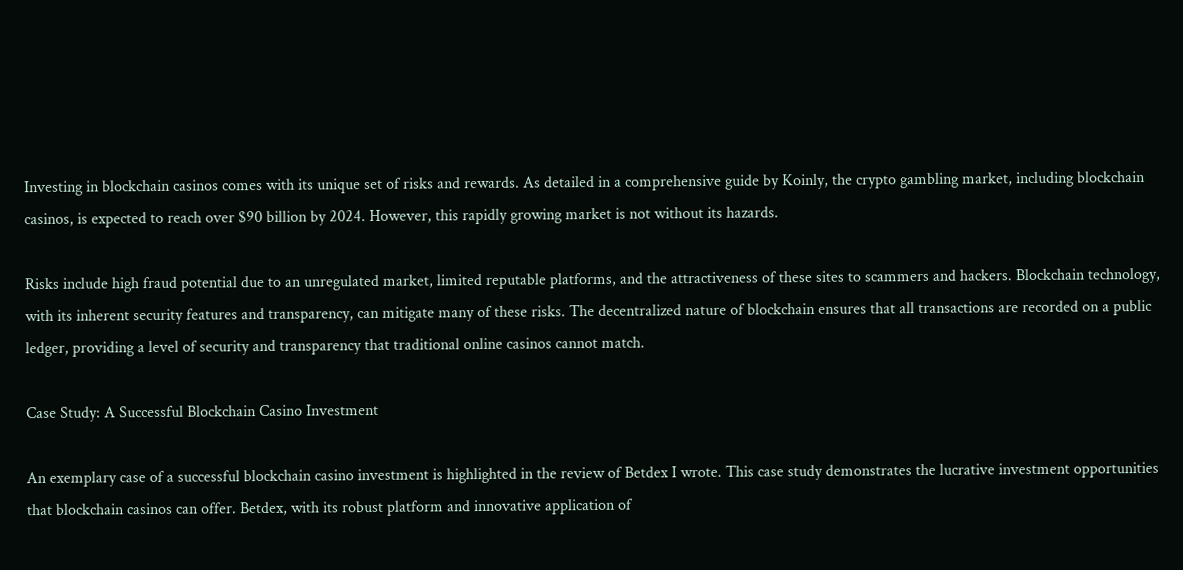Investing in blockchain casinos comes with its unique set of risks and rewards. As detailed in a comprehensive guide by Koinly, the crypto gambling market, including blockchain casinos, is expected to reach over $90 billion by 2024. However, this rapidly growing market is not without its hazards.

Risks include high fraud potential due to an unregulated market, limited reputable platforms, and the attractiveness of these sites to scammers and hackers. Blockchain technology, with its inherent security features and transparency, can mitigate many of these risks. The decentralized nature of blockchain ensures that all transactions are recorded on a public ledger, providing a level of security and transparency that traditional online casinos cannot match.

Case Study: A Successful Blockchain Casino Investment

An exemplary case of a successful blockchain casino investment is highlighted in the review of Betdex I wrote. This case study demonstrates the lucrative investment opportunities that blockchain casinos can offer. Betdex, with its robust platform and innovative application of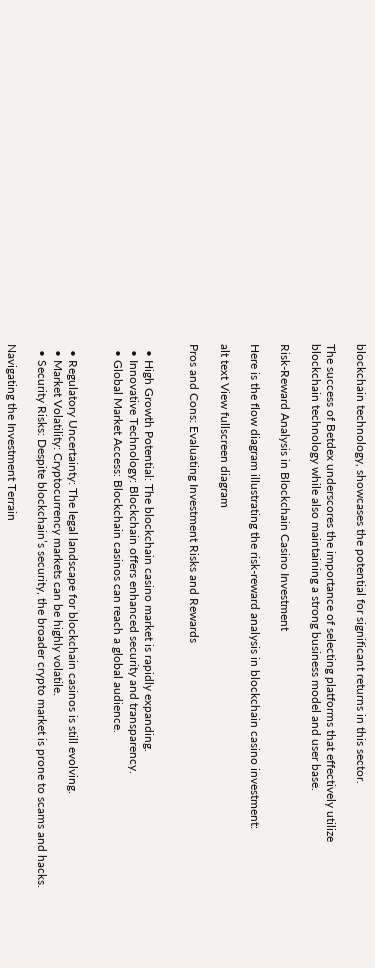blockchain technology, showcases the potential for significant returns in this sector.

The success of Betdex underscores the importance of selecting platforms that effectively utilize blockchain technology while also maintaining a strong business model and user base.

Risk-Reward Analysis in Blockchain Casino Investment

Here is the flow diagram illustrating the risk-reward analysis in blockchain casino investment:

alt text View fullscreen diagram

Pros and Cons: Evaluating Investment Risks and Rewards


  • High Growth Potential: The blockchain casino market is rapidly expanding.
  • Innovative Technology: Blockchain offers enhanced security and transparency.
  • Global Market Access: Blockchain casinos can reach a global audience.


  • Regulatory Uncertainty: The legal landscape for blockchain casinos is still evolving.
  • Market Volatility: Cryptocurrency markets can be highly volatile.
  • Security Risks: Despite blockchain’s security, the broader crypto market is prone to scams and hacks.

Navigating the Investment Terrain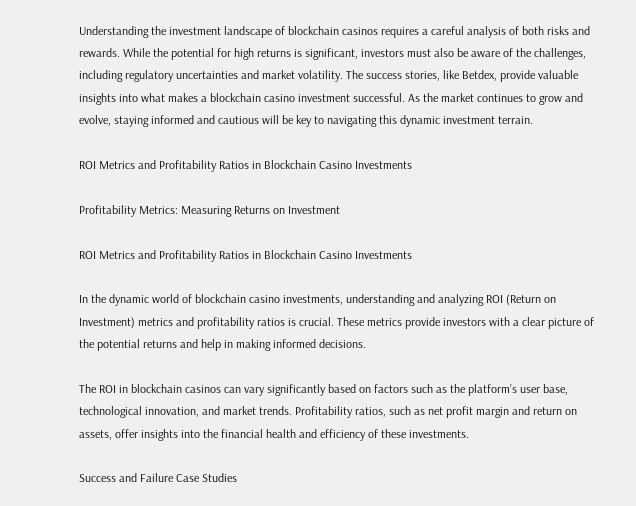Understanding the investment landscape of blockchain casinos requires a careful analysis of both risks and rewards. While the potential for high returns is significant, investors must also be aware of the challenges, including regulatory uncertainties and market volatility. The success stories, like Betdex, provide valuable insights into what makes a blockchain casino investment successful. As the market continues to grow and evolve, staying informed and cautious will be key to navigating this dynamic investment terrain.

ROI Metrics and Profitability Ratios in Blockchain Casino Investments

Profitability Metrics: Measuring Returns on Investment

ROI Metrics and Profitability Ratios in Blockchain Casino Investments

In the dynamic world of blockchain casino investments, understanding and analyzing ROI (Return on Investment) metrics and profitability ratios is crucial. These metrics provide investors with a clear picture of the potential returns and help in making informed decisions.

The ROI in blockchain casinos can vary significantly based on factors such as the platform’s user base, technological innovation, and market trends. Profitability ratios, such as net profit margin and return on assets, offer insights into the financial health and efficiency of these investments.

Success and Failure Case Studies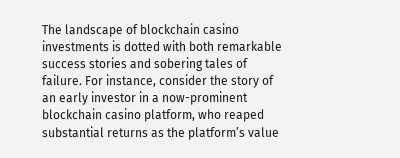The landscape of blockchain casino investments is dotted with both remarkable success stories and sobering tales of failure. For instance, consider the story of an early investor in a now-prominent blockchain casino platform, who reaped substantial returns as the platform’s value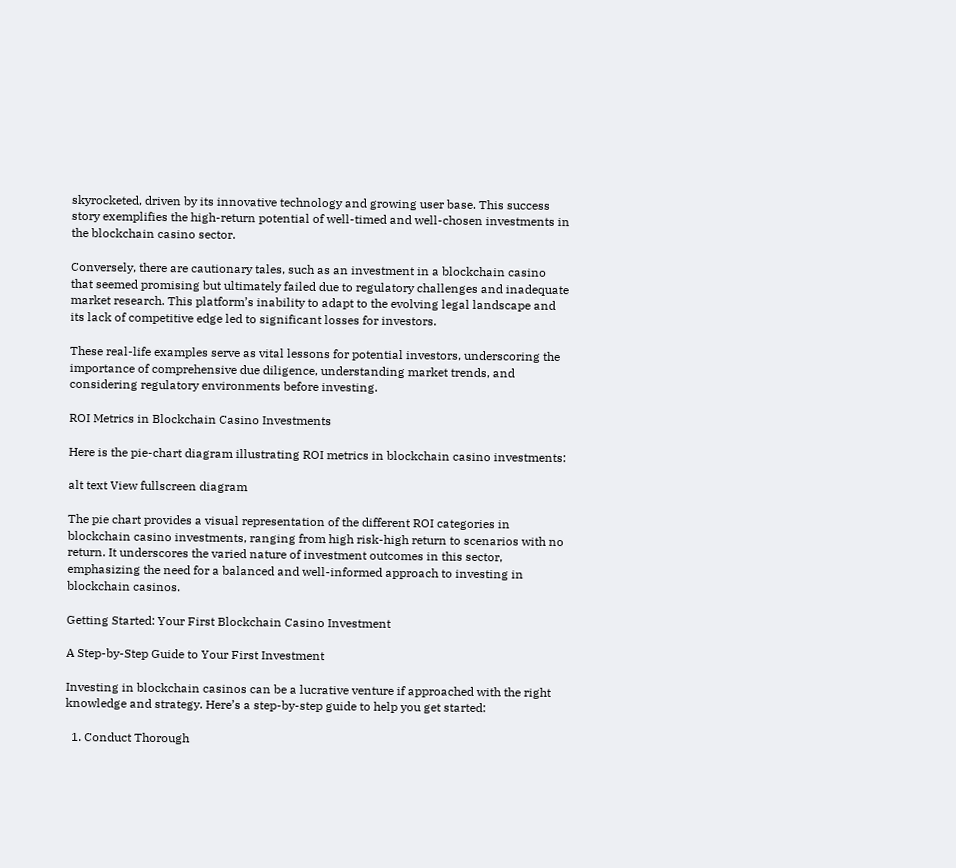skyrocketed, driven by its innovative technology and growing user base. This success story exemplifies the high-return potential of well-timed and well-chosen investments in the blockchain casino sector.

Conversely, there are cautionary tales, such as an investment in a blockchain casino that seemed promising but ultimately failed due to regulatory challenges and inadequate market research. This platform’s inability to adapt to the evolving legal landscape and its lack of competitive edge led to significant losses for investors.

These real-life examples serve as vital lessons for potential investors, underscoring the importance of comprehensive due diligence, understanding market trends, and considering regulatory environments before investing.

ROI Metrics in Blockchain Casino Investments

Here is the pie-chart diagram illustrating ROI metrics in blockchain casino investments:

alt text View fullscreen diagram

The pie chart provides a visual representation of the different ROI categories in blockchain casino investments, ranging from high risk-high return to scenarios with no return. It underscores the varied nature of investment outcomes in this sector, emphasizing the need for a balanced and well-informed approach to investing in blockchain casinos.

Getting Started: Your First Blockchain Casino Investment

A Step-by-Step Guide to Your First Investment

Investing in blockchain casinos can be a lucrative venture if approached with the right knowledge and strategy. Here’s a step-by-step guide to help you get started:

  1. Conduct Thorough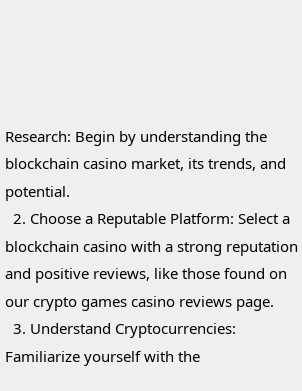Research: Begin by understanding the blockchain casino market, its trends, and potential.
  2. Choose a Reputable Platform: Select a blockchain casino with a strong reputation and positive reviews, like those found on our crypto games casino reviews page.
  3. Understand Cryptocurrencies: Familiarize yourself with the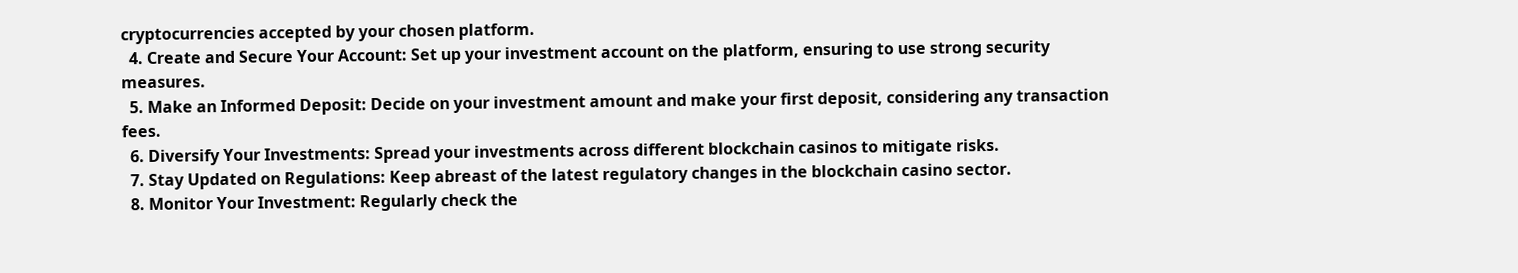cryptocurrencies accepted by your chosen platform.
  4. Create and Secure Your Account: Set up your investment account on the platform, ensuring to use strong security measures.
  5. Make an Informed Deposit: Decide on your investment amount and make your first deposit, considering any transaction fees.
  6. Diversify Your Investments: Spread your investments across different blockchain casinos to mitigate risks.
  7. Stay Updated on Regulations: Keep abreast of the latest regulatory changes in the blockchain casino sector.
  8. Monitor Your Investment: Regularly check the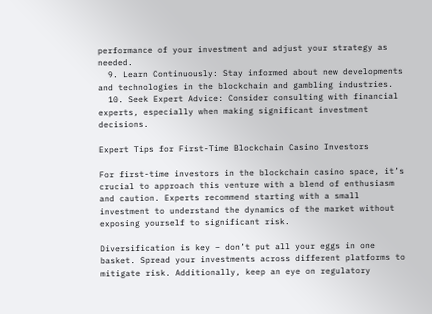performance of your investment and adjust your strategy as needed.
  9. Learn Continuously: Stay informed about new developments and technologies in the blockchain and gambling industries.
  10. Seek Expert Advice: Consider consulting with financial experts, especially when making significant investment decisions.

Expert Tips for First-Time Blockchain Casino Investors

For first-time investors in the blockchain casino space, it’s crucial to approach this venture with a blend of enthusiasm and caution. Experts recommend starting with a small investment to understand the dynamics of the market without exposing yourself to significant risk.

Diversification is key – don’t put all your eggs in one basket. Spread your investments across different platforms to mitigate risk. Additionally, keep an eye on regulatory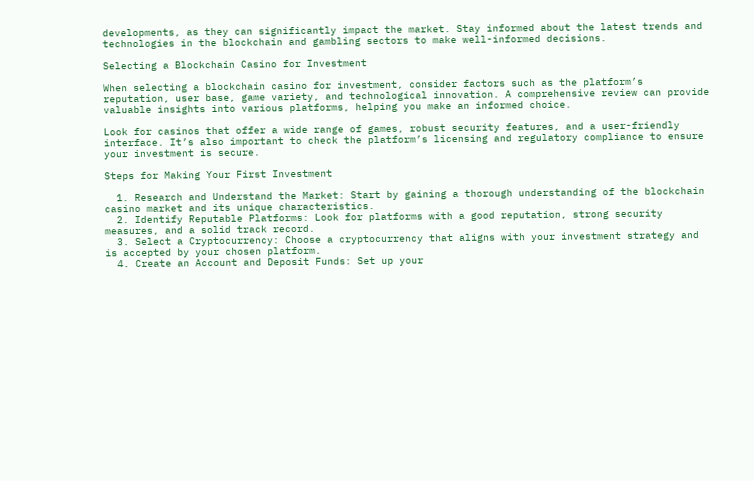developments, as they can significantly impact the market. Stay informed about the latest trends and technologies in the blockchain and gambling sectors to make well-informed decisions.

Selecting a Blockchain Casino for Investment

When selecting a blockchain casino for investment, consider factors such as the platform’s reputation, user base, game variety, and technological innovation. A comprehensive review can provide valuable insights into various platforms, helping you make an informed choice.

Look for casinos that offer a wide range of games, robust security features, and a user-friendly interface. It’s also important to check the platform’s licensing and regulatory compliance to ensure your investment is secure.

Steps for Making Your First Investment

  1. Research and Understand the Market: Start by gaining a thorough understanding of the blockchain casino market and its unique characteristics.
  2. Identify Reputable Platforms: Look for platforms with a good reputation, strong security measures, and a solid track record.
  3. Select a Cryptocurrency: Choose a cryptocurrency that aligns with your investment strategy and is accepted by your chosen platform.
  4. Create an Account and Deposit Funds: Set up your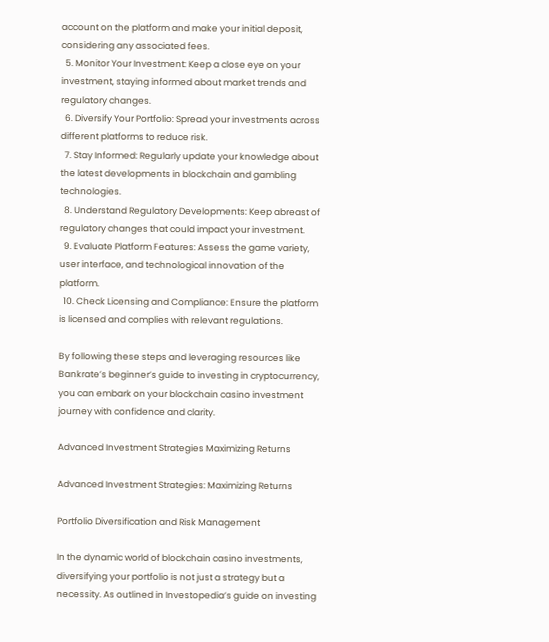account on the platform and make your initial deposit, considering any associated fees.
  5. Monitor Your Investment: Keep a close eye on your investment, staying informed about market trends and regulatory changes.
  6. Diversify Your Portfolio: Spread your investments across different platforms to reduce risk.
  7. Stay Informed: Regularly update your knowledge about the latest developments in blockchain and gambling technologies.
  8. Understand Regulatory Developments: Keep abreast of regulatory changes that could impact your investment.
  9. Evaluate Platform Features: Assess the game variety, user interface, and technological innovation of the platform.
  10. Check Licensing and Compliance: Ensure the platform is licensed and complies with relevant regulations.

By following these steps and leveraging resources like Bankrate’s beginner’s guide to investing in cryptocurrency, you can embark on your blockchain casino investment journey with confidence and clarity.

Advanced Investment Strategies Maximizing Returns

Advanced Investment Strategies: Maximizing Returns

Portfolio Diversification and Risk Management

In the dynamic world of blockchain casino investments, diversifying your portfolio is not just a strategy but a necessity. As outlined in Investopedia’s guide on investing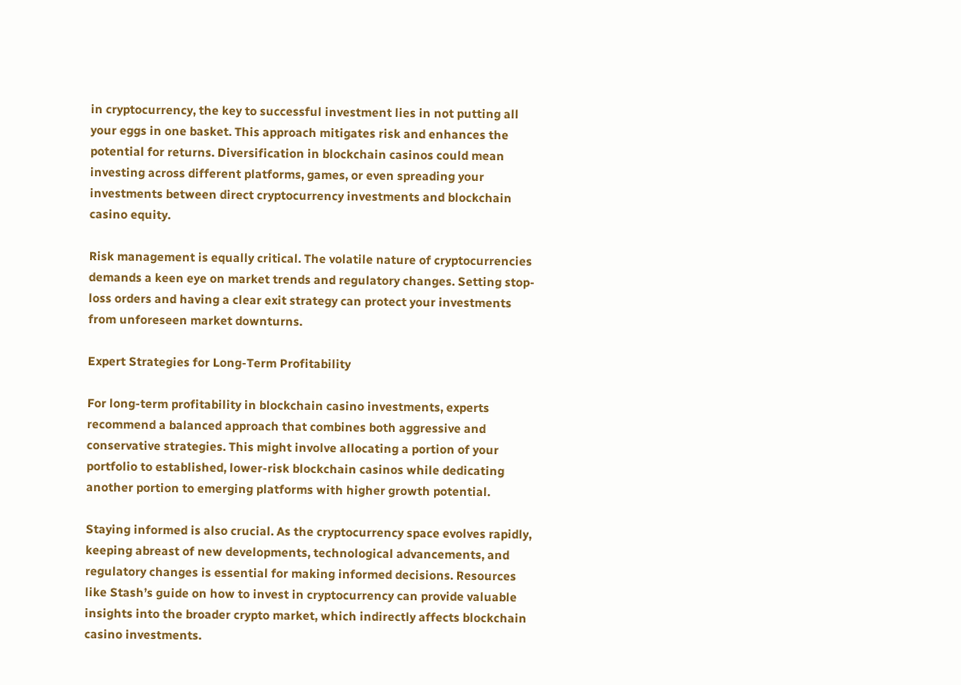in cryptocurrency, the key to successful investment lies in not putting all your eggs in one basket. This approach mitigates risk and enhances the potential for returns. Diversification in blockchain casinos could mean investing across different platforms, games, or even spreading your investments between direct cryptocurrency investments and blockchain casino equity.

Risk management is equally critical. The volatile nature of cryptocurrencies demands a keen eye on market trends and regulatory changes. Setting stop-loss orders and having a clear exit strategy can protect your investments from unforeseen market downturns.

Expert Strategies for Long-Term Profitability

For long-term profitability in blockchain casino investments, experts recommend a balanced approach that combines both aggressive and conservative strategies. This might involve allocating a portion of your portfolio to established, lower-risk blockchain casinos while dedicating another portion to emerging platforms with higher growth potential.

Staying informed is also crucial. As the cryptocurrency space evolves rapidly, keeping abreast of new developments, technological advancements, and regulatory changes is essential for making informed decisions. Resources like Stash’s guide on how to invest in cryptocurrency can provide valuable insights into the broader crypto market, which indirectly affects blockchain casino investments.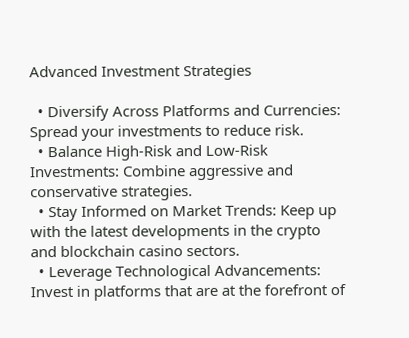Advanced Investment Strategies

  • Diversify Across Platforms and Currencies: Spread your investments to reduce risk.
  • Balance High-Risk and Low-Risk Investments: Combine aggressive and conservative strategies.
  • Stay Informed on Market Trends: Keep up with the latest developments in the crypto and blockchain casino sectors.
  • Leverage Technological Advancements: Invest in platforms that are at the forefront of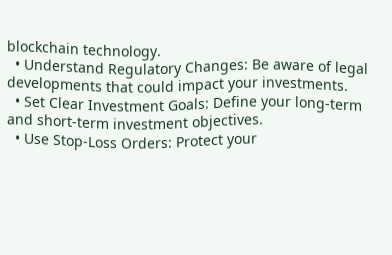blockchain technology.
  • Understand Regulatory Changes: Be aware of legal developments that could impact your investments.
  • Set Clear Investment Goals: Define your long-term and short-term investment objectives.
  • Use Stop-Loss Orders: Protect your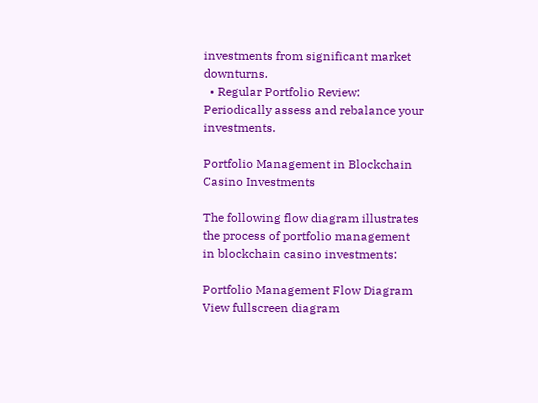investments from significant market downturns.
  • Regular Portfolio Review: Periodically assess and rebalance your investments.

Portfolio Management in Blockchain Casino Investments

The following flow diagram illustrates the process of portfolio management in blockchain casino investments:

Portfolio Management Flow Diagram View fullscreen diagram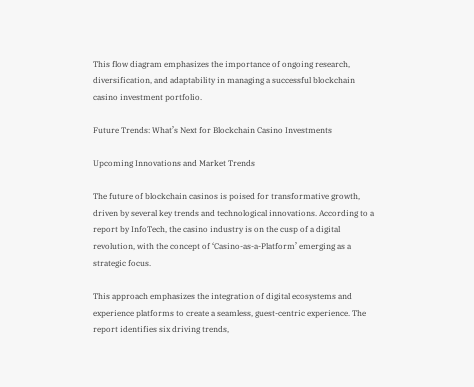This flow diagram emphasizes the importance of ongoing research, diversification, and adaptability in managing a successful blockchain casino investment portfolio.

Future Trends: What’s Next for Blockchain Casino Investments

Upcoming Innovations and Market Trends

The future of blockchain casinos is poised for transformative growth, driven by several key trends and technological innovations. According to a report by InfoTech, the casino industry is on the cusp of a digital revolution, with the concept of ‘Casino-as-a-Platform’ emerging as a strategic focus.

This approach emphasizes the integration of digital ecosystems and experience platforms to create a seamless, guest-centric experience. The report identifies six driving trends,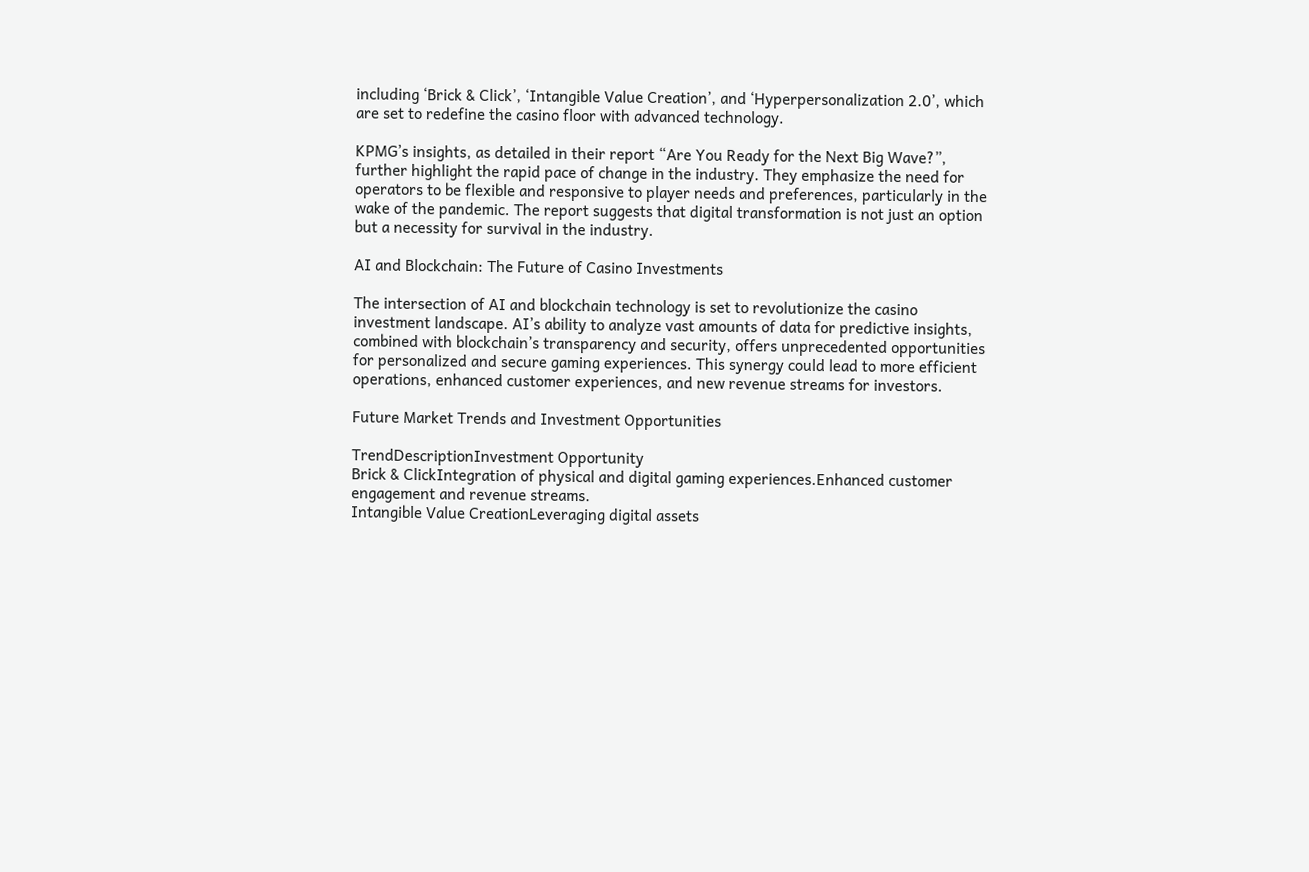including ‘Brick & Click’, ‘Intangible Value Creation’, and ‘Hyperpersonalization 2.0’, which are set to redefine the casino floor with advanced technology.

KPMG’s insights, as detailed in their report “Are You Ready for the Next Big Wave?”, further highlight the rapid pace of change in the industry. They emphasize the need for operators to be flexible and responsive to player needs and preferences, particularly in the wake of the pandemic. The report suggests that digital transformation is not just an option but a necessity for survival in the industry.

AI and Blockchain: The Future of Casino Investments

The intersection of AI and blockchain technology is set to revolutionize the casino investment landscape. AI’s ability to analyze vast amounts of data for predictive insights, combined with blockchain’s transparency and security, offers unprecedented opportunities for personalized and secure gaming experiences. This synergy could lead to more efficient operations, enhanced customer experiences, and new revenue streams for investors.

Future Market Trends and Investment Opportunities

TrendDescriptionInvestment Opportunity
Brick & ClickIntegration of physical and digital gaming experiences.Enhanced customer engagement and revenue streams.
Intangible Value CreationLeveraging digital assets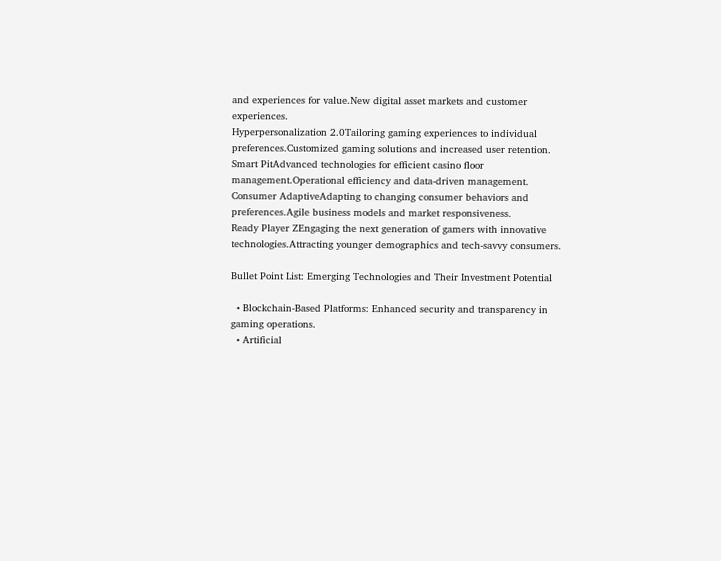and experiences for value.New digital asset markets and customer experiences.
Hyperpersonalization 2.0Tailoring gaming experiences to individual preferences.Customized gaming solutions and increased user retention.
Smart PitAdvanced technologies for efficient casino floor management.Operational efficiency and data-driven management.
Consumer AdaptiveAdapting to changing consumer behaviors and preferences.Agile business models and market responsiveness.
Ready Player ZEngaging the next generation of gamers with innovative technologies.Attracting younger demographics and tech-savvy consumers.

Bullet Point List: Emerging Technologies and Their Investment Potential

  • Blockchain-Based Platforms: Enhanced security and transparency in gaming operations.
  • Artificial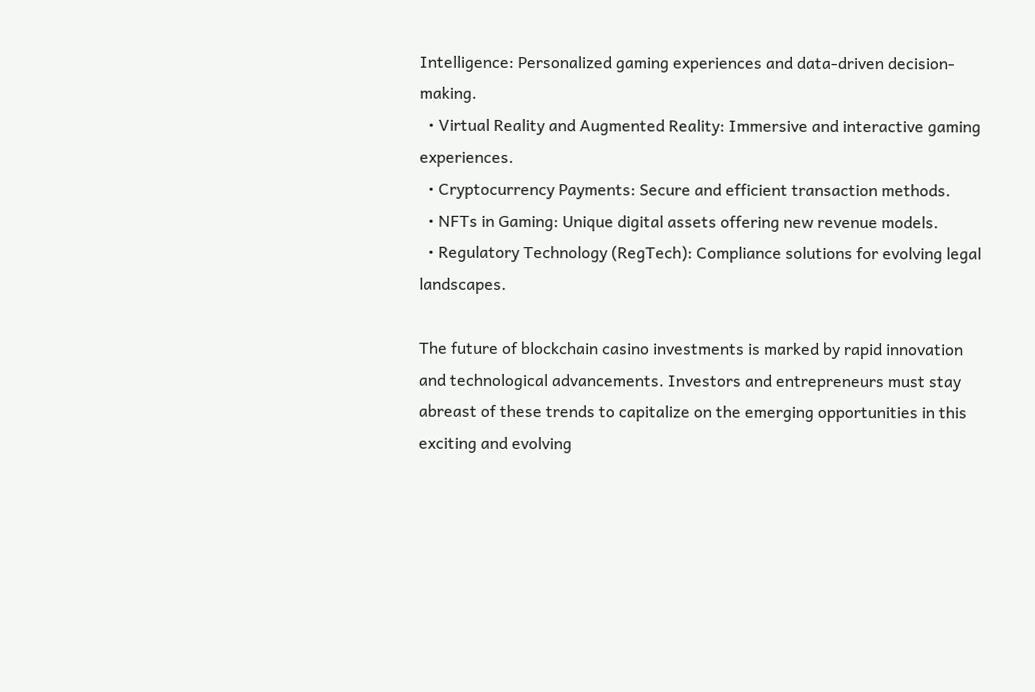Intelligence: Personalized gaming experiences and data-driven decision-making.
  • Virtual Reality and Augmented Reality: Immersive and interactive gaming experiences.
  • Cryptocurrency Payments: Secure and efficient transaction methods.
  • NFTs in Gaming: Unique digital assets offering new revenue models.
  • Regulatory Technology (RegTech): Compliance solutions for evolving legal landscapes.

The future of blockchain casino investments is marked by rapid innovation and technological advancements. Investors and entrepreneurs must stay abreast of these trends to capitalize on the emerging opportunities in this exciting and evolving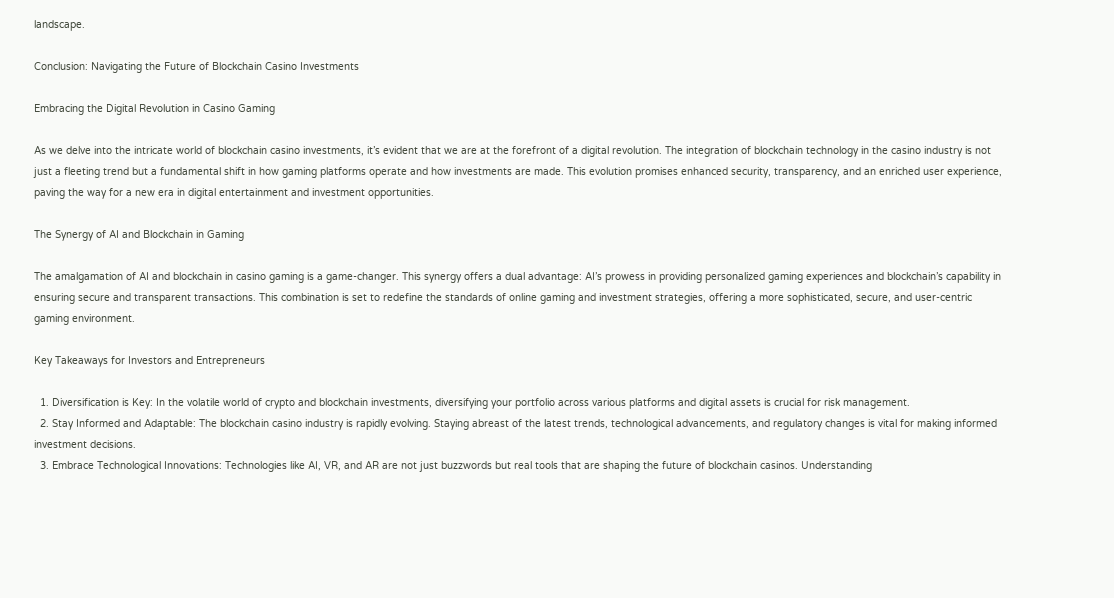landscape.

Conclusion: Navigating the Future of Blockchain Casino Investments

Embracing the Digital Revolution in Casino Gaming

As we delve into the intricate world of blockchain casino investments, it’s evident that we are at the forefront of a digital revolution. The integration of blockchain technology in the casino industry is not just a fleeting trend but a fundamental shift in how gaming platforms operate and how investments are made. This evolution promises enhanced security, transparency, and an enriched user experience, paving the way for a new era in digital entertainment and investment opportunities.

The Synergy of AI and Blockchain in Gaming

The amalgamation of AI and blockchain in casino gaming is a game-changer. This synergy offers a dual advantage: AI’s prowess in providing personalized gaming experiences and blockchain’s capability in ensuring secure and transparent transactions. This combination is set to redefine the standards of online gaming and investment strategies, offering a more sophisticated, secure, and user-centric gaming environment.

Key Takeaways for Investors and Entrepreneurs

  1. Diversification is Key: In the volatile world of crypto and blockchain investments, diversifying your portfolio across various platforms and digital assets is crucial for risk management.
  2. Stay Informed and Adaptable: The blockchain casino industry is rapidly evolving. Staying abreast of the latest trends, technological advancements, and regulatory changes is vital for making informed investment decisions.
  3. Embrace Technological Innovations: Technologies like AI, VR, and AR are not just buzzwords but real tools that are shaping the future of blockchain casinos. Understanding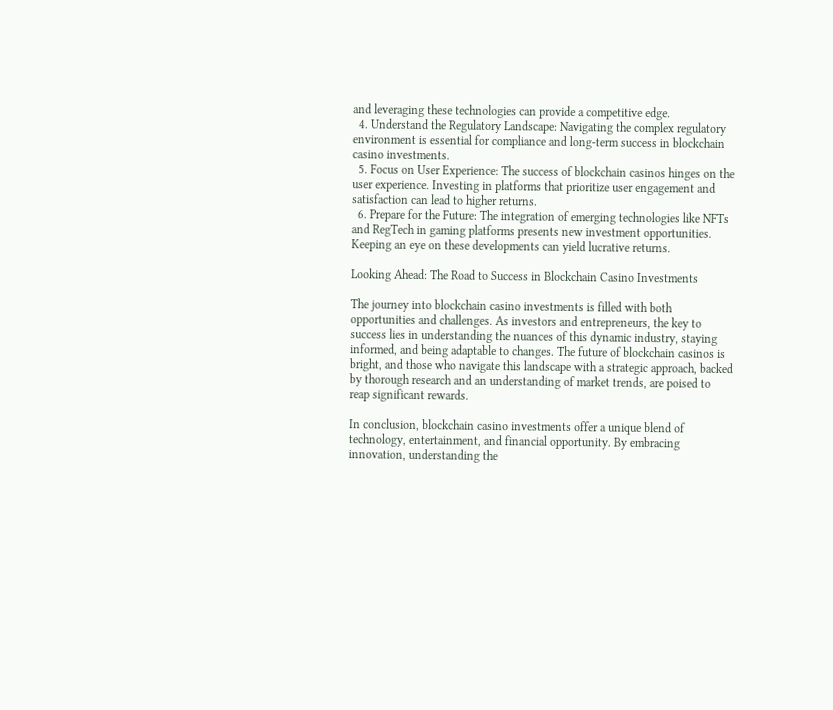and leveraging these technologies can provide a competitive edge.
  4. Understand the Regulatory Landscape: Navigating the complex regulatory environment is essential for compliance and long-term success in blockchain casino investments.
  5. Focus on User Experience: The success of blockchain casinos hinges on the user experience. Investing in platforms that prioritize user engagement and satisfaction can lead to higher returns.
  6. Prepare for the Future: The integration of emerging technologies like NFTs and RegTech in gaming platforms presents new investment opportunities. Keeping an eye on these developments can yield lucrative returns.

Looking Ahead: The Road to Success in Blockchain Casino Investments

The journey into blockchain casino investments is filled with both opportunities and challenges. As investors and entrepreneurs, the key to success lies in understanding the nuances of this dynamic industry, staying informed, and being adaptable to changes. The future of blockchain casinos is bright, and those who navigate this landscape with a strategic approach, backed by thorough research and an understanding of market trends, are poised to reap significant rewards.

In conclusion, blockchain casino investments offer a unique blend of technology, entertainment, and financial opportunity. By embracing innovation, understanding the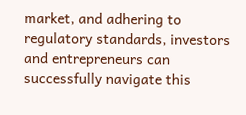market, and adhering to regulatory standards, investors and entrepreneurs can successfully navigate this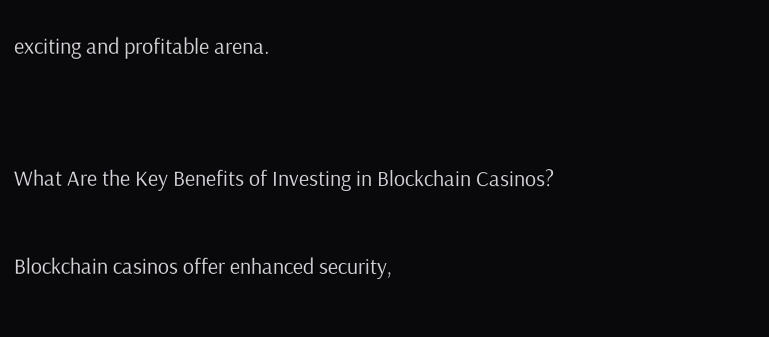exciting and profitable arena.


What Are the Key Benefits of Investing in Blockchain Casinos?

Blockchain casinos offer enhanced security,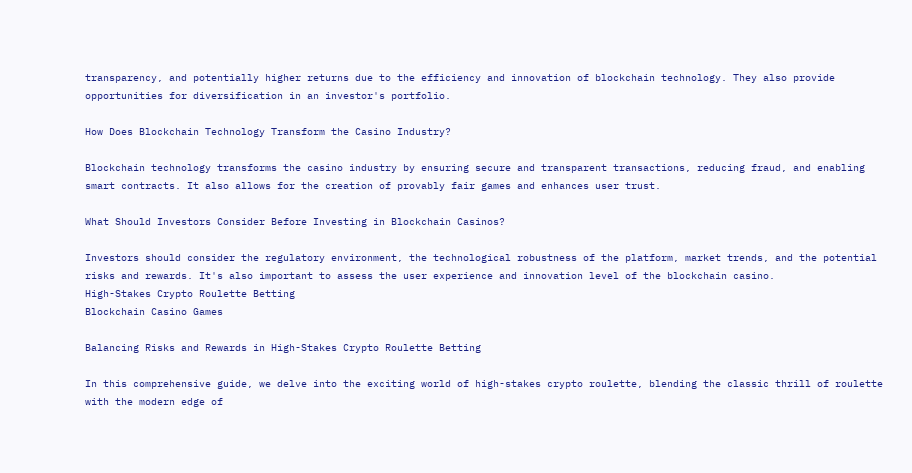transparency, and potentially higher returns due to the efficiency and innovation of blockchain technology. They also provide opportunities for diversification in an investor's portfolio.

How Does Blockchain Technology Transform the Casino Industry?

Blockchain technology transforms the casino industry by ensuring secure and transparent transactions, reducing fraud, and enabling smart contracts. It also allows for the creation of provably fair games and enhances user trust.

What Should Investors Consider Before Investing in Blockchain Casinos?

Investors should consider the regulatory environment, the technological robustness of the platform, market trends, and the potential risks and rewards. It's also important to assess the user experience and innovation level of the blockchain casino.
High-Stakes Crypto Roulette Betting
Blockchain Casino Games

Balancing Risks and Rewards in High-Stakes Crypto Roulette Betting

In this comprehensive guide, we delve into the exciting world of high-stakes crypto roulette, blending the classic thrill of roulette with the modern edge of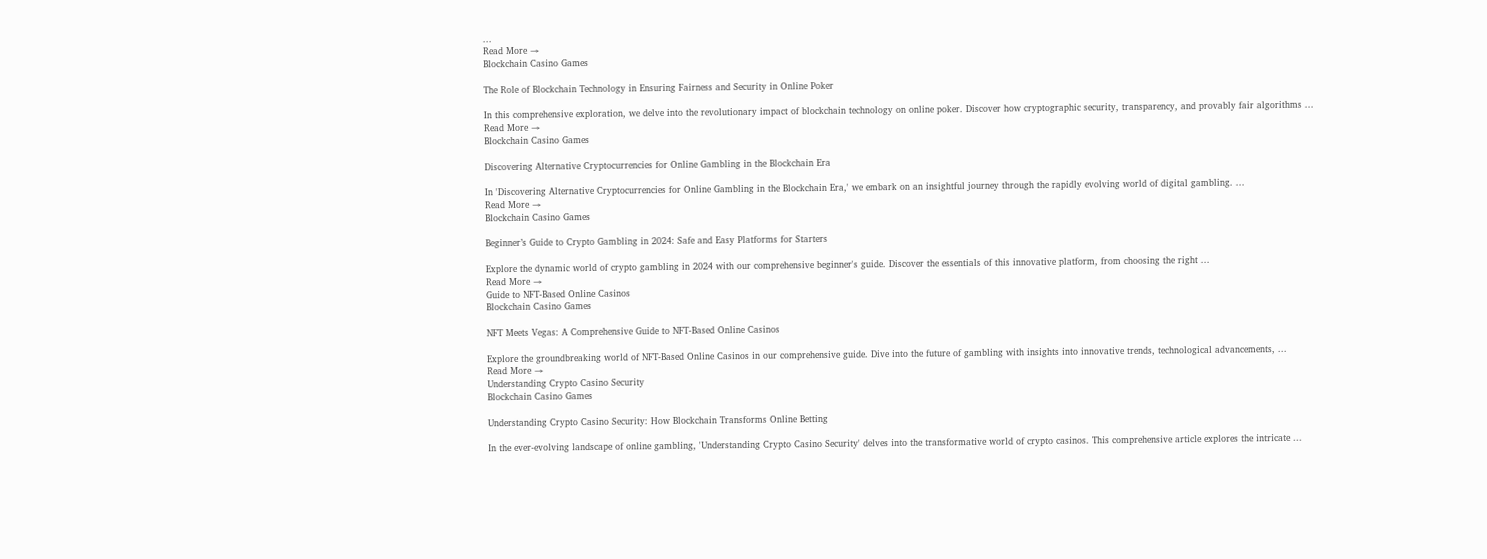...
Read More →
Blockchain Casino Games

The Role of Blockchain Technology in Ensuring Fairness and Security in Online Poker

In this comprehensive exploration, we delve into the revolutionary impact of blockchain technology on online poker. Discover how cryptographic security, transparency, and provably fair algorithms ...
Read More →
Blockchain Casino Games

Discovering Alternative Cryptocurrencies for Online Gambling in the Blockchain Era

In 'Discovering Alternative Cryptocurrencies for Online Gambling in the Blockchain Era,' we embark on an insightful journey through the rapidly evolving world of digital gambling. ...
Read More →
Blockchain Casino Games

Beginner’s Guide to Crypto Gambling in 2024: Safe and Easy Platforms for Starters

Explore the dynamic world of crypto gambling in 2024 with our comprehensive beginner's guide. Discover the essentials of this innovative platform, from choosing the right ...
Read More →
Guide to NFT-Based Online Casinos
Blockchain Casino Games

NFT Meets Vegas: A Comprehensive Guide to NFT-Based Online Casinos

Explore the groundbreaking world of NFT-Based Online Casinos in our comprehensive guide. Dive into the future of gambling with insights into innovative trends, technological advancements, ...
Read More →
Understanding Crypto Casino Security
Blockchain Casino Games

Understanding Crypto Casino Security: How Blockchain Transforms Online Betting

In the ever-evolving landscape of online gambling, 'Understanding Crypto Casino Security' delves into the transformative world of crypto casinos. This comprehensive article explores the intricate ...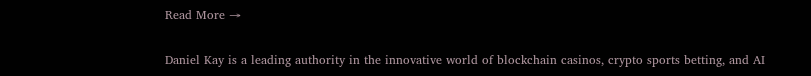Read More →


Daniel Kay is a leading authority in the innovative world of blockchain casinos, crypto sports betting, and AI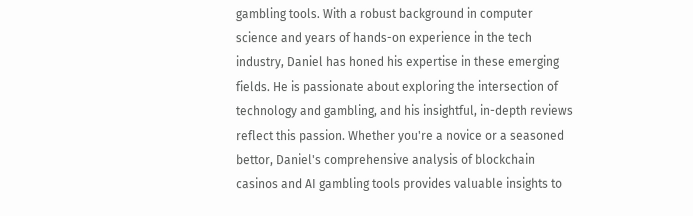gambling tools. With a robust background in computer science and years of hands-on experience in the tech industry, Daniel has honed his expertise in these emerging fields. He is passionate about exploring the intersection of technology and gambling, and his insightful, in-depth reviews reflect this passion. Whether you're a novice or a seasoned bettor, Daniel's comprehensive analysis of blockchain casinos and AI gambling tools provides valuable insights to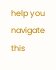help you navigate this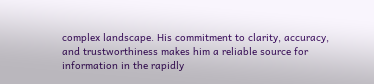complex landscape. His commitment to clarity, accuracy, and trustworthiness makes him a reliable source for information in the rapidly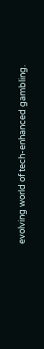evolving world of tech-enhanced gambling.